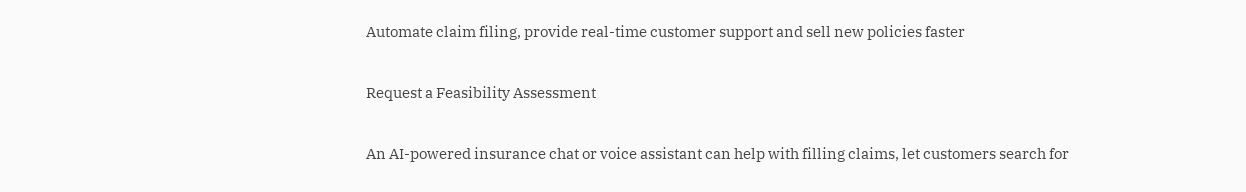Automate claim filing, provide real-time customer support and sell new policies faster

Request a Feasibility Assessment

An AI-powered insurance chat or voice assistant can help with filling claims, let customers search for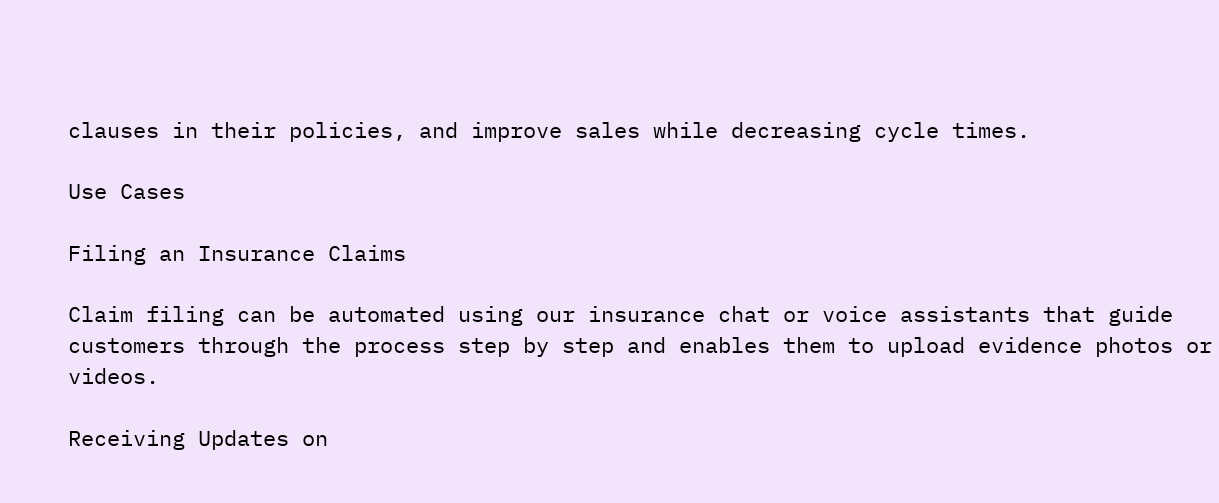clauses in their policies, and improve sales while decreasing cycle times.

Use Cases

Filing an Insurance Claims

Claim filing can be automated using our insurance chat or voice assistants that guide customers through the process step by step and enables them to upload evidence photos or videos.

Receiving Updates on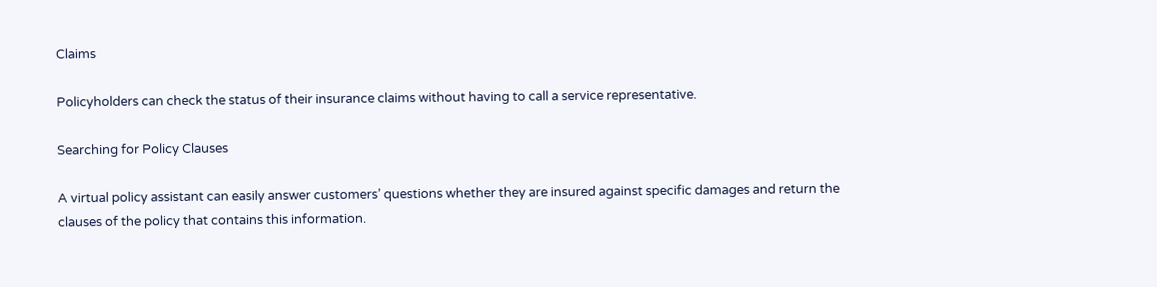Claims

Policyholders can check the status of their insurance claims without having to call a service representative.

Searching for Policy Clauses

A virtual policy assistant can easily answer customers’ questions whether they are insured against specific damages and return the clauses of the policy that contains this information.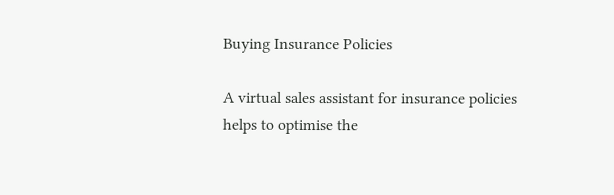Buying Insurance Policies

A virtual sales assistant for insurance policies helps to optimise the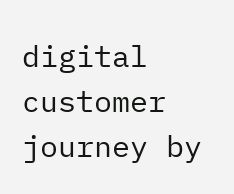digital customer journey by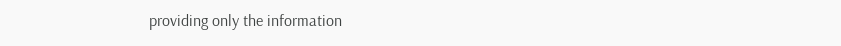providing only the information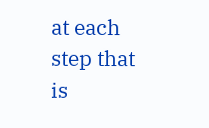at each step that is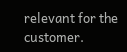relevant for the customer.